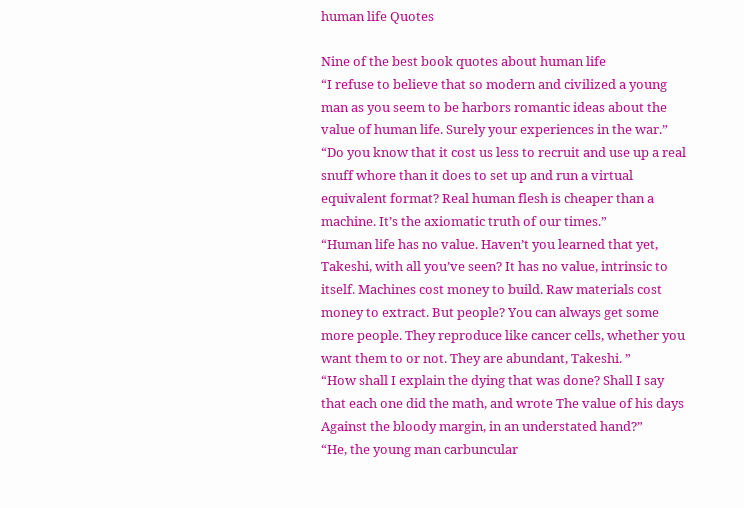human life Quotes

Nine of the best book quotes about human life
“I refuse to believe that so modern and civilized a young man as you seem to be harbors romantic ideas about the value of human life. Surely your experiences in the war.”
“Do you know that it cost us less to recruit and use up a real snuff whore than it does to set up and run a virtual equivalent format? Real human flesh is cheaper than a machine. It’s the axiomatic truth of our times.”
“Human life has no value. Haven’t you learned that yet, Takeshi, with all you’ve seen? It has no value, intrinsic to itself. Machines cost money to build. Raw materials cost money to extract. But people? You can always get some more people. They reproduce like cancer cells, whether you want them to or not. They are abundant, Takeshi. ”
“How shall I explain the dying that was done? Shall I say that each one did the math, and wrote The value of his days Against the bloody margin, in an understated hand?”
“He, the young man carbuncular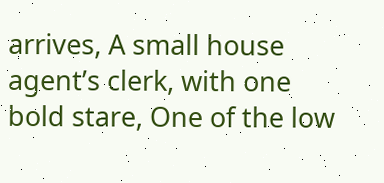arrives, A small house agent’s clerk, with one bold stare, One of the low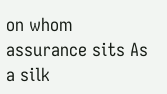on whom assurance sits As a silk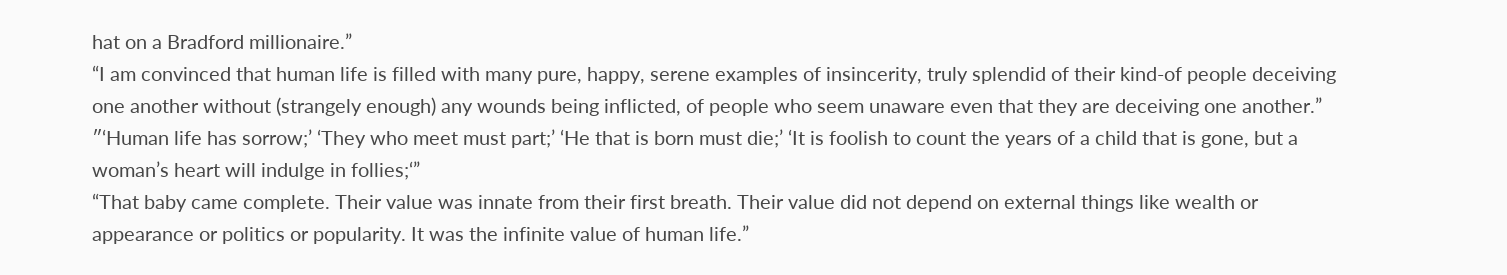hat on a Bradford millionaire.”
“I am convinced that human life is filled with many pure, happy, serene examples of insincerity, truly splendid of their kind-of people deceiving one another without (strangely enough) any wounds being inflicted, of people who seem unaware even that they are deceiving one another.”
″‘Human life has sorrow;’ ‘They who meet must part;’ ‘He that is born must die;’ ‘It is foolish to count the years of a child that is gone, but a woman’s heart will indulge in follies;‘”
“That baby came complete. Their value was innate from their first breath. Their value did not depend on external things like wealth or appearance or politics or popularity. It was the infinite value of human life.”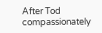After Tod compassionately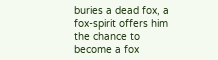buries a dead fox, a fox-spirit offers him the chance to become a fox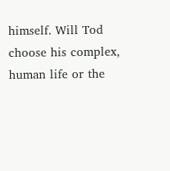himself. Will Tod choose his complex, human life or the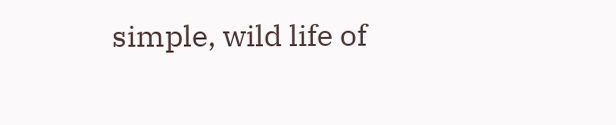simple, wild life of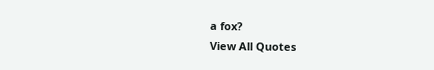a fox?
View All Quotes